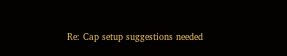Re: Cap setup suggestions needed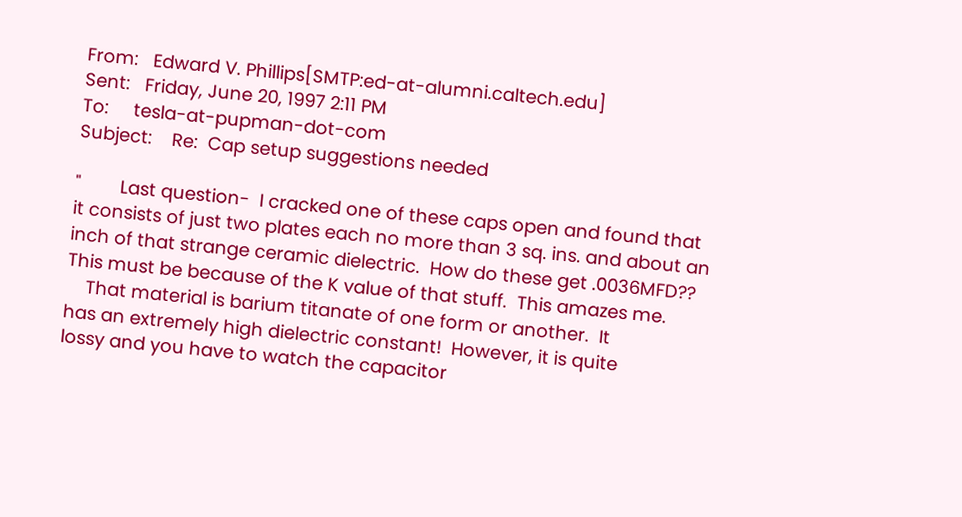From:   Edward V. Phillips[SMTP:ed-at-alumni.caltech.edu]
Sent:   Friday, June 20, 1997 2:11 PM
To:     tesla-at-pupman-dot-com
Subject:    Re:  Cap setup suggestions needed

"        Last question-  I cracked one of these caps open and found that
it consists of just two plates each no more than 3 sq. ins. and about an
inch of that strange ceramic dielectric.  How do these get .0036MFD??
This must be because of the K value of that stuff.  This amazes me.
    That material is barium titanate of one form or another.  It
has an extremely high dielectric constant!  However, it is quite
lossy and you have to watch the capacitor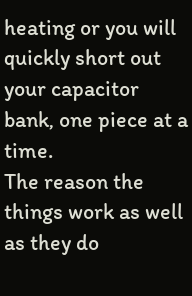heating or you will
quickly short out your capacitor bank, one piece at a time.
The reason the things work as well as they do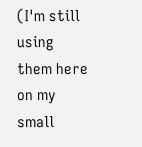(I'm still using
them here on my small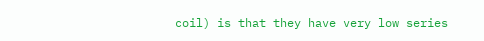coil) is that they have very low series